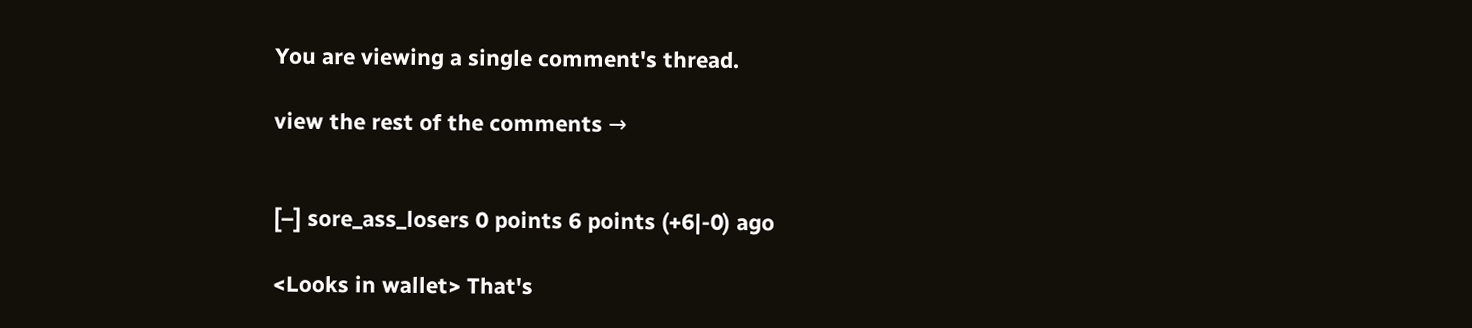You are viewing a single comment's thread.

view the rest of the comments →


[–] sore_ass_losers 0 points 6 points (+6|-0) ago

<Looks in wallet> That's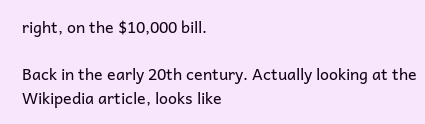right, on the $10,000 bill.

Back in the early 20th century. Actually looking at the Wikipedia article, looks like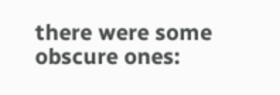there were some obscure ones: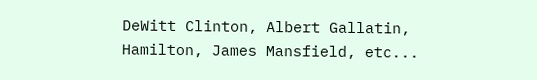DeWitt Clinton, Albert Gallatin, Hamilton, James Mansfield, etc...